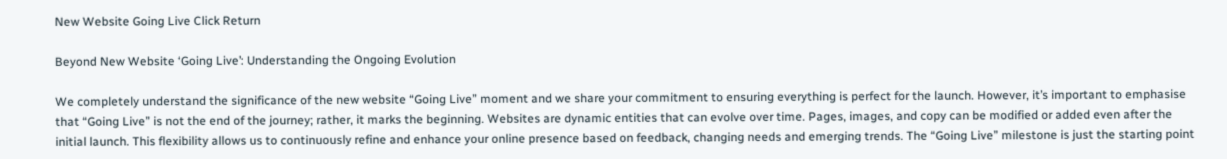New Website Going Live Click Return

Beyond New Website ‘Going Live’: Understanding the Ongoing Evolution

We completely understand the significance of the new website “Going Live” moment and we share your commitment to ensuring everything is perfect for the launch. However, it’s important to emphasise that “Going Live” is not the end of the journey; rather, it marks the beginning. Websites are dynamic entities that can evolve over time. Pages, images, and copy can be modified or added even after the initial launch. This flexibility allows us to continuously refine and enhance your online presence based on feedback, changing needs and emerging trends. The “Going Live” milestone is just the starting point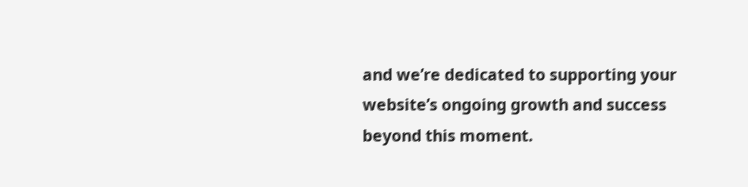and we’re dedicated to supporting your website’s ongoing growth and success beyond this moment.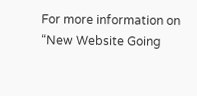For more information on “New Website Going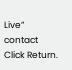Live” contact Click Return.